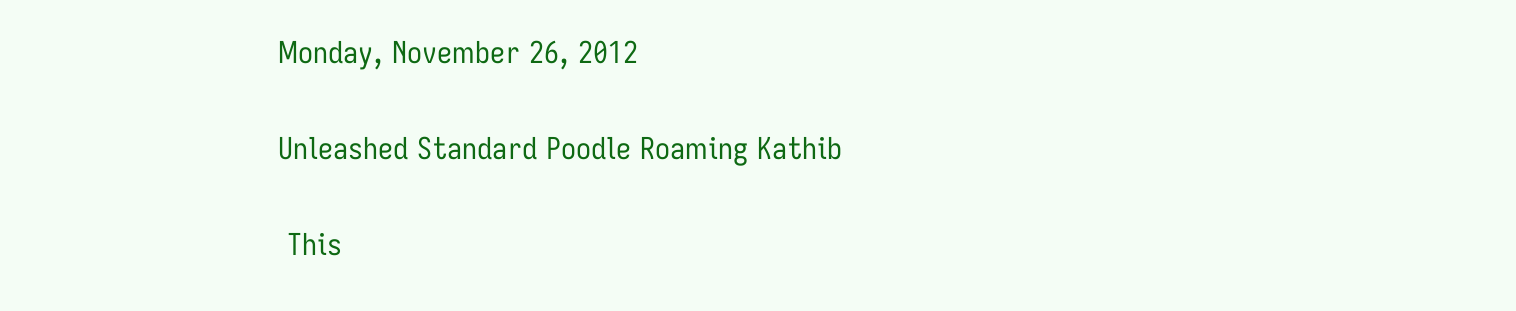Monday, November 26, 2012

Unleashed Standard Poodle Roaming Kathib

 This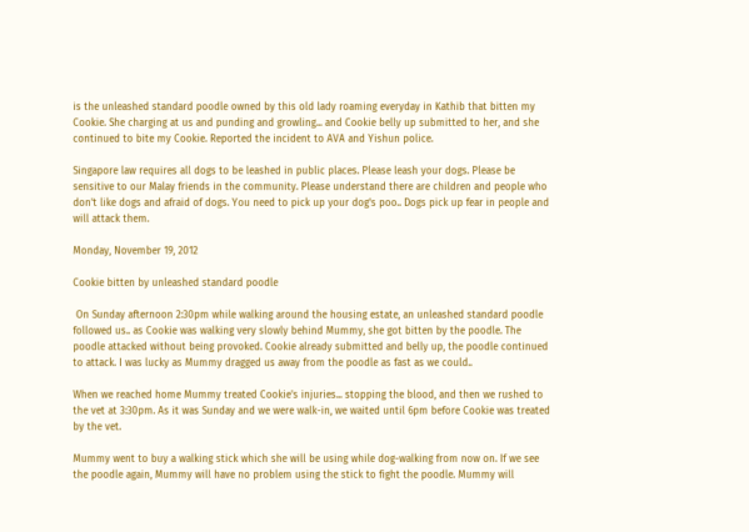is the unleashed standard poodle owned by this old lady roaming everyday in Kathib that bitten my Cookie. She charging at us and punding and growling... and Cookie belly up submitted to her, and she continued to bite my Cookie. Reported the incident to AVA and Yishun police.

Singapore law requires all dogs to be leashed in public places. Please leash your dogs. Please be sensitive to our Malay friends in the community. Please understand there are children and people who don't like dogs and afraid of dogs. You need to pick up your dog's poo.. Dogs pick up fear in people and will attack them.

Monday, November 19, 2012

Cookie bitten by unleashed standard poodle

 On Sunday afternoon 2:30pm while walking around the housing estate, an unleashed standard poodle followed us.. as Cookie was walking very slowly behind Mummy, she got bitten by the poodle. The poodle attacked without being provoked. Cookie already submitted and belly up, the poodle continued to attack. I was lucky as Mummy dragged us away from the poodle as fast as we could..

When we reached home Mummy treated Cookie's injuries... stopping the blood, and then we rushed to the vet at 3:30pm. As it was Sunday and we were walk-in, we waited until 6pm before Cookie was treated by the vet.

Mummy went to buy a walking stick which she will be using while dog-walking from now on. If we see the poodle again, Mummy will have no problem using the stick to fight the poodle. Mummy will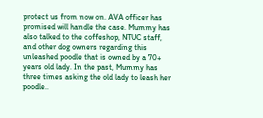protect us from now on. AVA officer has promised will handle the case. Mummy has also talked to the coffeshop, NTUC staff, and other dog owners regarding this unleashed poodle that is owned by a 70+ years old lady. In the past, Mummy has three times asking the old lady to leash her poodle..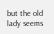but the old lady seems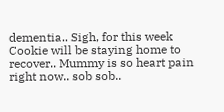dementia.. Sigh, for this week Cookie will be staying home to recover.. Mummy is so heart pain right now.. sob sob..